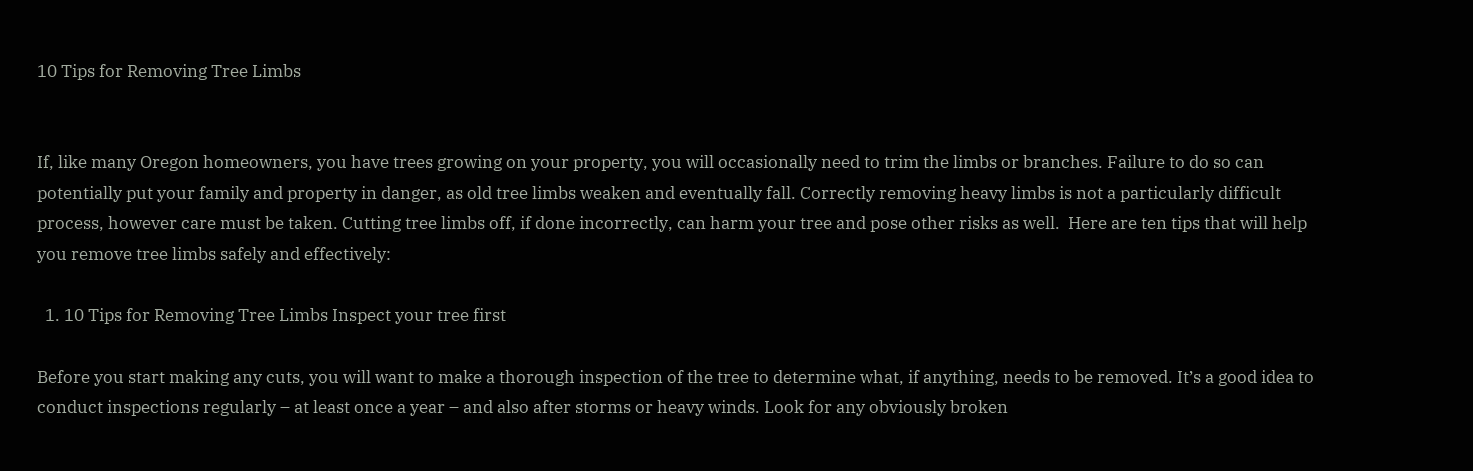10 Tips for Removing Tree Limbs


If, like many Oregon homeowners, you have trees growing on your property, you will occasionally need to trim the limbs or branches. Failure to do so can potentially put your family and property in danger, as old tree limbs weaken and eventually fall. Correctly removing heavy limbs is not a particularly difficult process, however care must be taken. Cutting tree limbs off, if done incorrectly, can harm your tree and pose other risks as well.  Here are ten tips that will help you remove tree limbs safely and effectively:

  1. 10 Tips for Removing Tree Limbs Inspect your tree first

Before you start making any cuts, you will want to make a thorough inspection of the tree to determine what, if anything, needs to be removed. It’s a good idea to conduct inspections regularly – at least once a year – and also after storms or heavy winds. Look for any obviously broken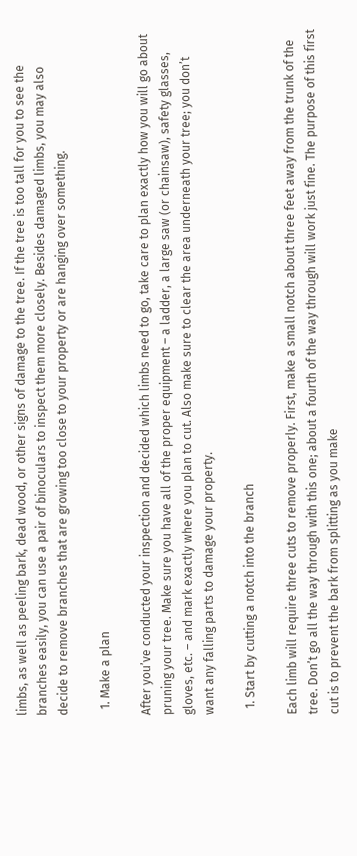limbs, as well as peeling bark, dead wood, or other signs of damage to the tree. If the tree is too tall for you to see the branches easily, you can use a pair of binoculars to inspect them more closely. Besides damaged limbs, you may also decide to remove branches that are growing too close to your property or are hanging over something.

  1. Make a plan

After you’ve conducted your inspection and decided which limbs need to go, take care to plan exactly how you will go about pruning your tree. Make sure you have all of the proper equipment – a ladder, a large saw (or chainsaw), safety glasses, gloves, etc. – and mark exactly where you plan to cut. Also make sure to clear the area underneath your tree; you don’t want any falling parts to damage your property.

  1. Start by cutting a notch into the branch

Each limb will require three cuts to remove properly. First, make a small notch about three feet away from the trunk of the tree. Don’t go all the way through with this one; about a fourth of the way through will work just fine. The purpose of this first cut is to prevent the bark from splitting as you make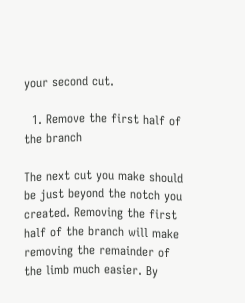your second cut.

  1. Remove the first half of the branch

The next cut you make should be just beyond the notch you created. Removing the first half of the branch will make removing the remainder of the limb much easier. By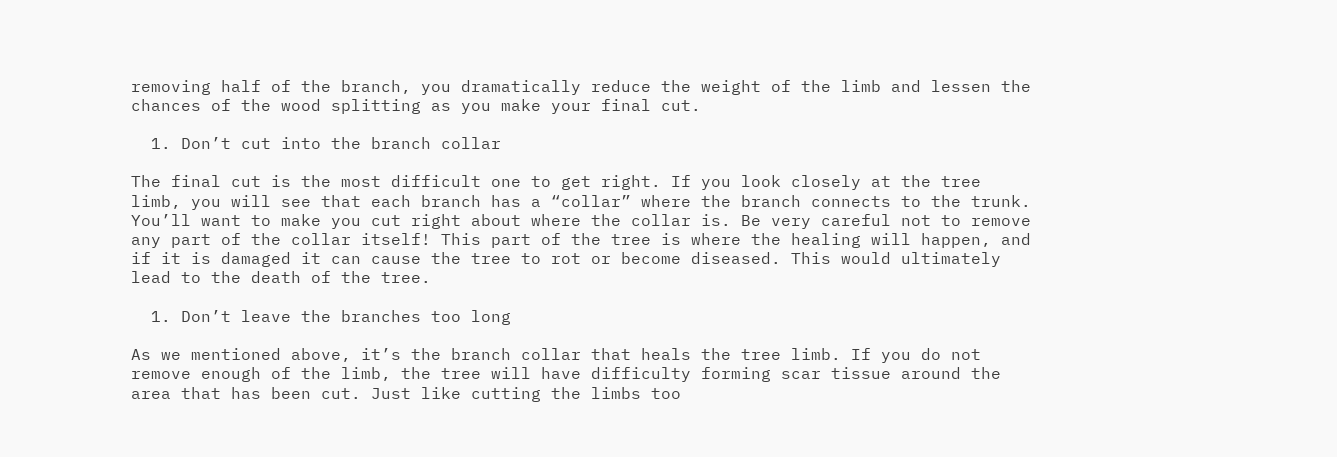removing half of the branch, you dramatically reduce the weight of the limb and lessen the chances of the wood splitting as you make your final cut.

  1. Don’t cut into the branch collar

The final cut is the most difficult one to get right. If you look closely at the tree limb, you will see that each branch has a “collar” where the branch connects to the trunk. You’ll want to make you cut right about where the collar is. Be very careful not to remove any part of the collar itself! This part of the tree is where the healing will happen, and if it is damaged it can cause the tree to rot or become diseased. This would ultimately lead to the death of the tree.

  1. Don’t leave the branches too long

As we mentioned above, it’s the branch collar that heals the tree limb. If you do not remove enough of the limb, the tree will have difficulty forming scar tissue around the area that has been cut. Just like cutting the limbs too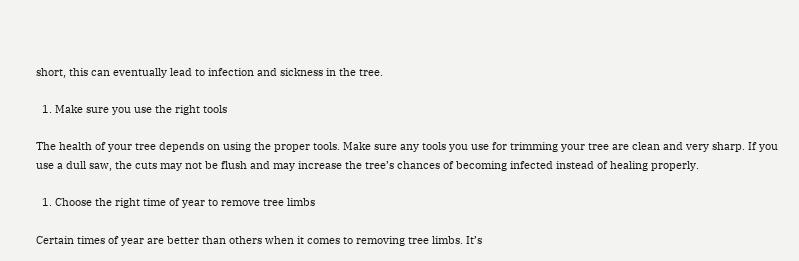short, this can eventually lead to infection and sickness in the tree.

  1. Make sure you use the right tools

The health of your tree depends on using the proper tools. Make sure any tools you use for trimming your tree are clean and very sharp. If you use a dull saw, the cuts may not be flush and may increase the tree’s chances of becoming infected instead of healing properly.

  1. Choose the right time of year to remove tree limbs

Certain times of year are better than others when it comes to removing tree limbs. It’s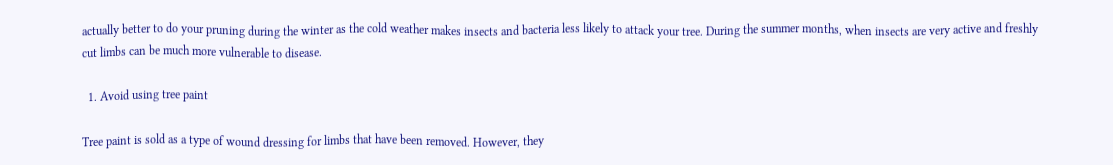actually better to do your pruning during the winter as the cold weather makes insects and bacteria less likely to attack your tree. During the summer months, when insects are very active and freshly cut limbs can be much more vulnerable to disease.

  1. Avoid using tree paint

Tree paint is sold as a type of wound dressing for limbs that have been removed. However, they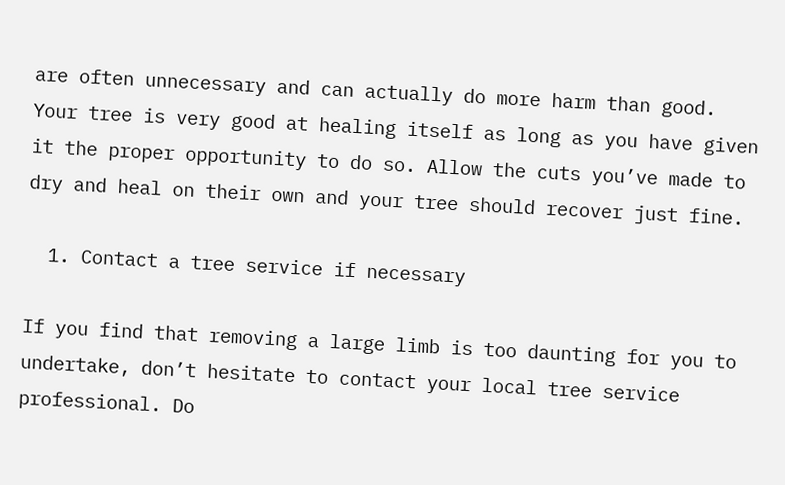are often unnecessary and can actually do more harm than good. Your tree is very good at healing itself as long as you have given it the proper opportunity to do so. Allow the cuts you’ve made to dry and heal on their own and your tree should recover just fine.

  1. Contact a tree service if necessary

If you find that removing a large limb is too daunting for you to undertake, don’t hesitate to contact your local tree service professional. Do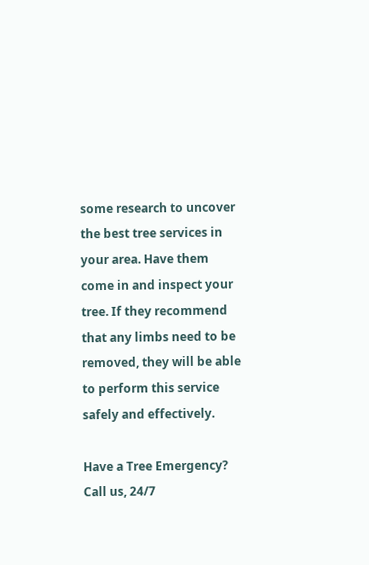some research to uncover the best tree services in your area. Have them come in and inspect your tree. If they recommend that any limbs need to be removed, they will be able to perform this service safely and effectively.

Have a Tree Emergency?
Call us, 24/7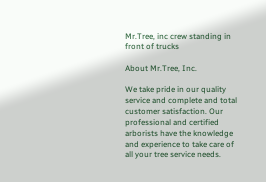Mr.Tree, inc crew standing in front of trucks

About Mr.Tree, Inc.

We take pride in our quality service and complete and total customer satisfaction. Our professional and certified arborists have the knowledge and experience to take care of all your tree service needs.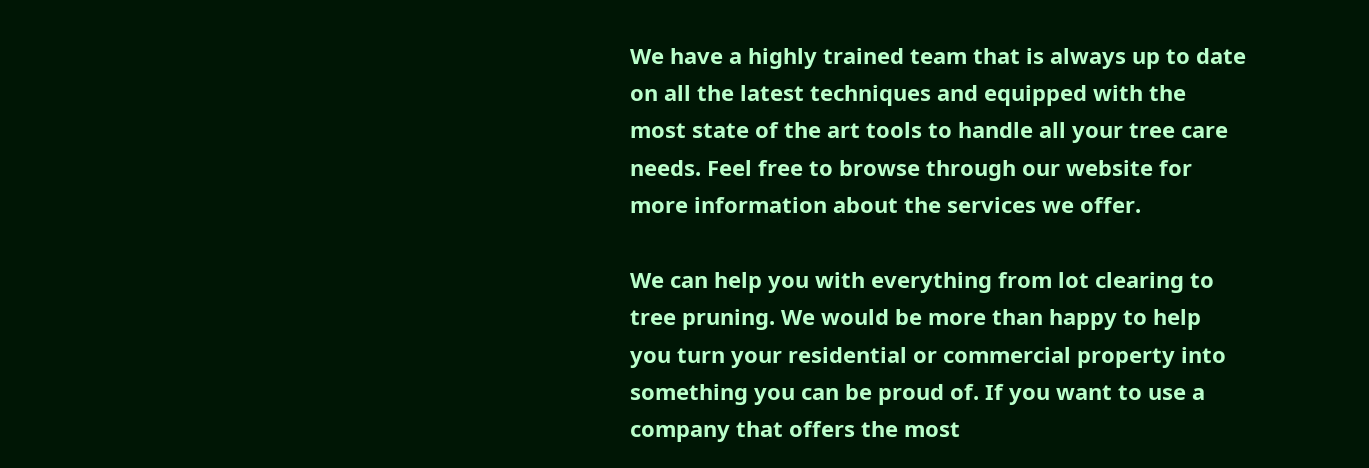We have a highly trained team that is always up to date on all the latest techniques and equipped with the most state of the art tools to handle all your tree care needs. Feel free to browse through our website for more information about the services we offer.

We can help you with everything from lot clearing to tree pruning. We would be more than happy to help you turn your residential or commercial property into something you can be proud of. If you want to use a company that offers the most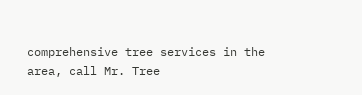comprehensive tree services in the area, call Mr. Tree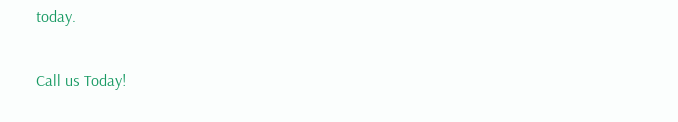today.

Call us Today!